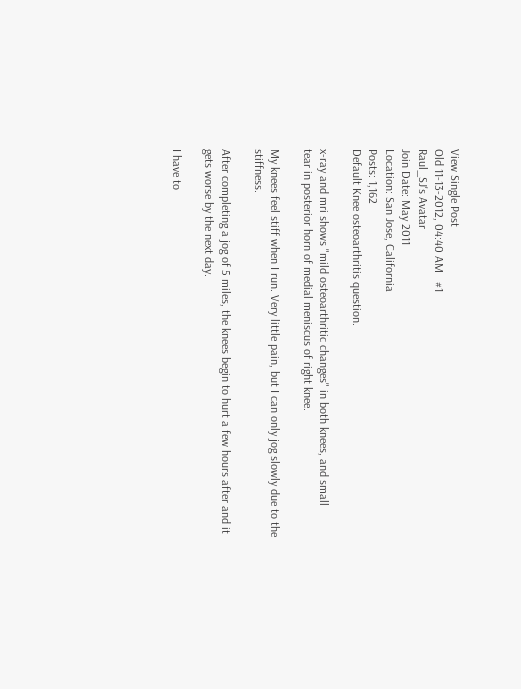View Single Post
Old 11-13-2012, 04:40 AM   #1
Raul_SJ's Avatar
Join Date: May 2011
Location: San Jose, California
Posts: 1,162
Default Knee osteoarthritis question.

x-ray and mri shows "mild osteoarthritic changes" in both knees, and small
tear in posterior horn of medial meniscus of right knee.

My knees feel stiff when I run. Very little pain, but I can only jog slowly due to the stiffness.

After completing a jog of 5 miles, the knees begin to hurt a few hours after and it gets worse by the next day.

I have to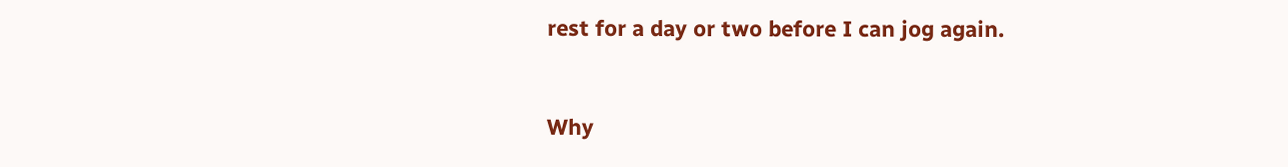rest for a day or two before I can jog again.


Why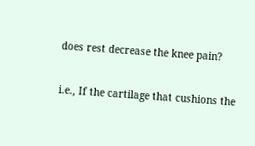does rest decrease the knee pain?

i.e., If the cartilage that cushions the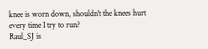knee is worn down, shouldn't the knees hurt every time I try to run?
Raul_SJ is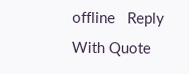offline   Reply With Quote